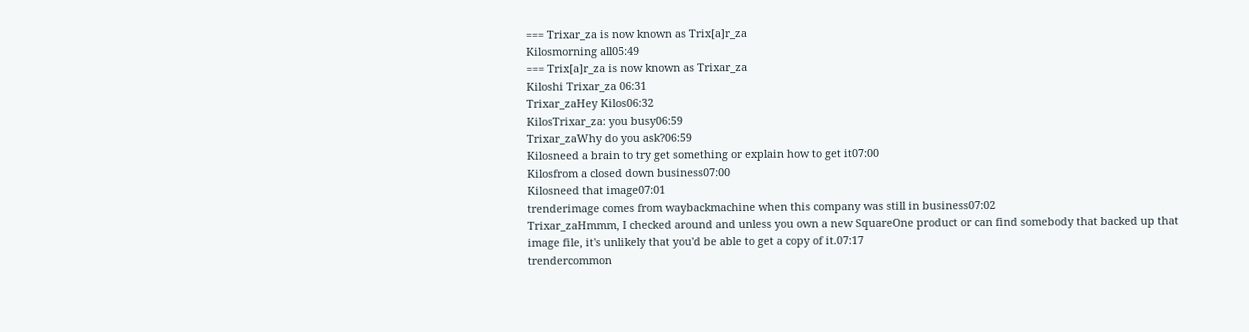=== Trixar_za is now known as Trix[a]r_za
Kilosmorning all05:49
=== Trix[a]r_za is now known as Trixar_za
Kiloshi Trixar_za 06:31
Trixar_zaHey Kilos06:32
KilosTrixar_za: you busy06:59
Trixar_zaWhy do you ask?06:59
Kilosneed a brain to try get something or explain how to get it07:00
Kilosfrom a closed down business07:00
Kilosneed that image07:01
trenderimage comes from waybackmachine when this company was still in business07:02
Trixar_zaHmmm, I checked around and unless you own a new SquareOne product or can find somebody that backed up that image file, it's unlikely that you'd be able to get a copy of it.07:17
trendercommon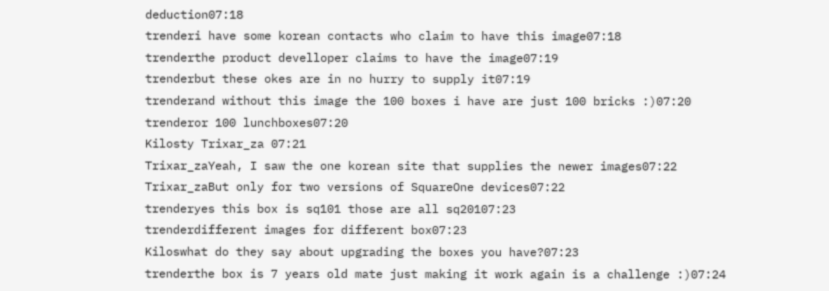deduction07:18
trenderi have some korean contacts who claim to have this image07:18
trenderthe product develloper claims to have the image07:19
trenderbut these okes are in no hurry to supply it07:19
trenderand without this image the 100 boxes i have are just 100 bricks :)07:20
trenderor 100 lunchboxes07:20
Kilosty Trixar_za 07:21
Trixar_zaYeah, I saw the one korean site that supplies the newer images07:22
Trixar_zaBut only for two versions of SquareOne devices07:22
trenderyes this box is sq101 those are all sq20107:23
trenderdifferent images for different box07:23
Kiloswhat do they say about upgrading the boxes you have?07:23
trenderthe box is 7 years old mate just making it work again is a challenge :)07:24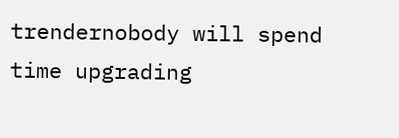trendernobody will spend time upgrading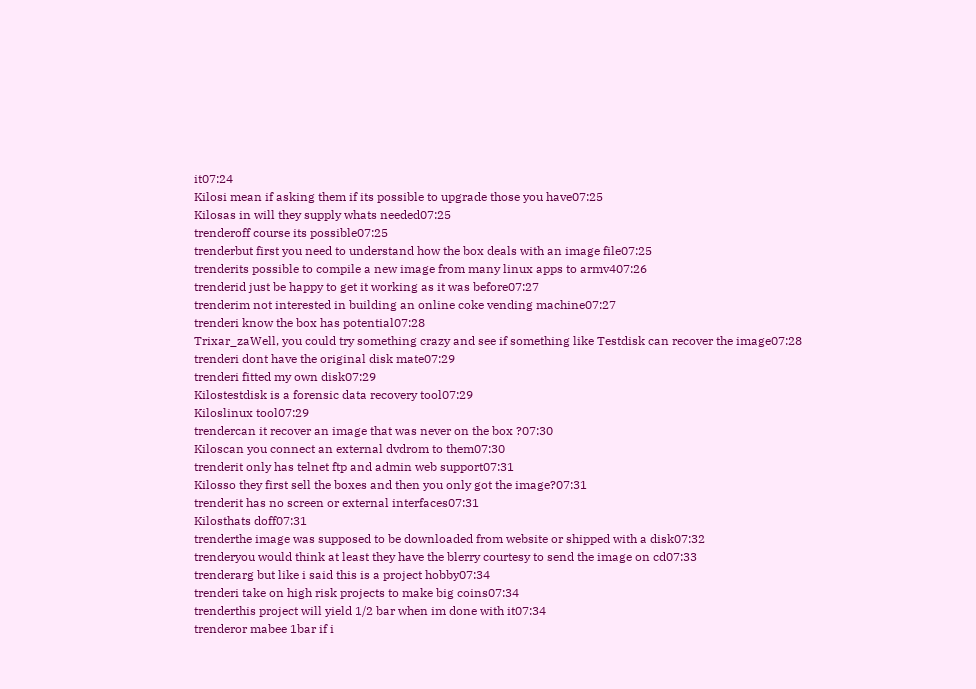it07:24
Kilosi mean if asking them if its possible to upgrade those you have07:25
Kilosas in will they supply whats needed07:25
trenderoff course its possible07:25
trenderbut first you need to understand how the box deals with an image file07:25
trenderits possible to compile a new image from many linux apps to armv407:26
trenderid just be happy to get it working as it was before07:27
trenderim not interested in building an online coke vending machine07:27
trenderi know the box has potential07:28
Trixar_zaWell, you could try something crazy and see if something like Testdisk can recover the image07:28
trenderi dont have the original disk mate07:29
trenderi fitted my own disk07:29
Kilostestdisk is a forensic data recovery tool07:29
Kiloslinux tool07:29
trendercan it recover an image that was never on the box ?07:30
Kiloscan you connect an external dvdrom to them07:30
trenderit only has telnet ftp and admin web support07:31
Kilosso they first sell the boxes and then you only got the image?07:31
trenderit has no screen or external interfaces07:31
Kilosthats doff07:31
trenderthe image was supposed to be downloaded from website or shipped with a disk07:32
trenderyou would think at least they have the blerry courtesy to send the image on cd07:33
trenderarg but like i said this is a project hobby07:34
trenderi take on high risk projects to make big coins07:34
trenderthis project will yield 1/2 bar when im done with it07:34
trenderor mabee 1bar if i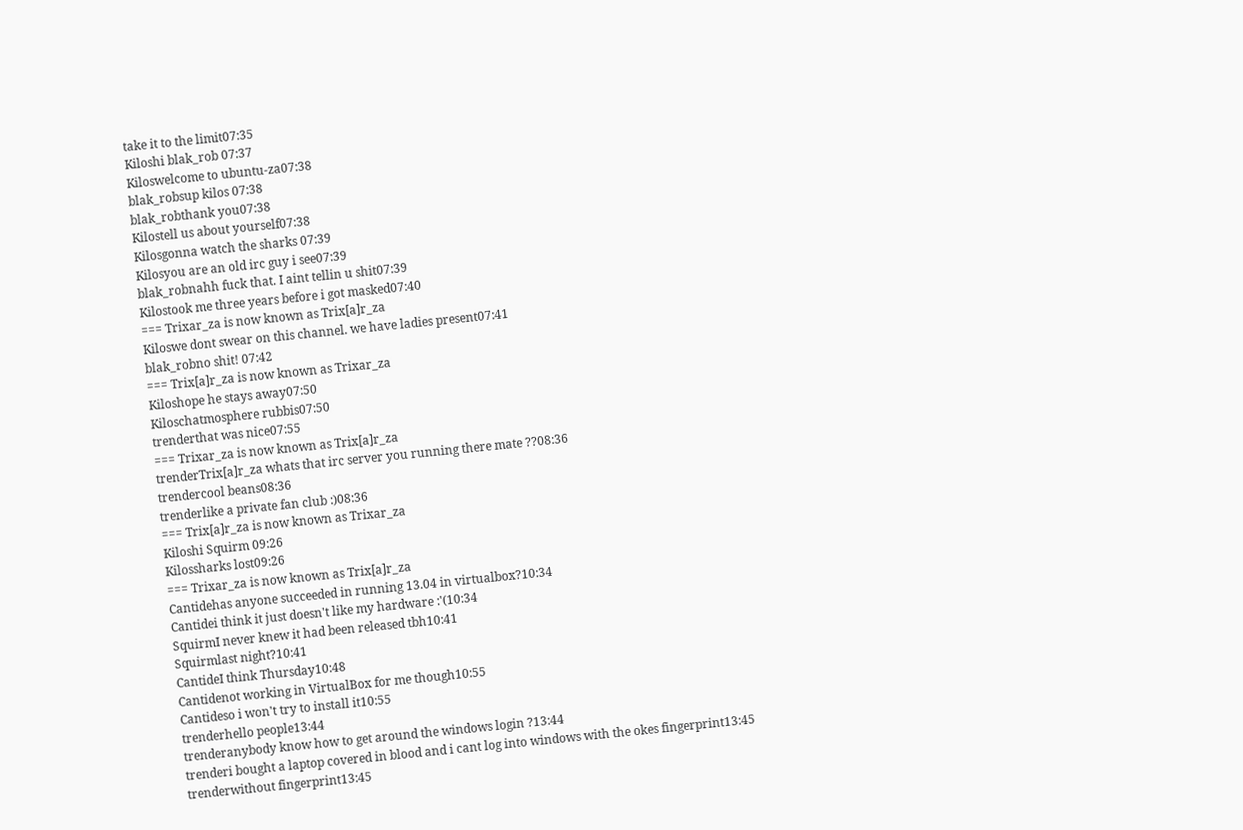take it to the limit07:35
Kiloshi blak_rob 07:37
Kiloswelcome to ubuntu-za07:38
blak_robsup kilos 07:38
blak_robthank you07:38
Kilostell us about yourself07:38
Kilosgonna watch the sharks 07:39
Kilosyou are an old irc guy i see07:39
blak_robnahh fuck that. I aint tellin u shit07:39
Kilostook me three years before i got masked07:40
=== Trixar_za is now known as Trix[a]r_za
Kiloswe dont swear on this channel. we have ladies present07:41
blak_robno shit! 07:42
=== Trix[a]r_za is now known as Trixar_za
Kiloshope he stays away07:50
Kiloschatmosphere rubbis07:50
trenderthat was nice07:55
=== Trixar_za is now known as Trix[a]r_za
trenderTrix[a]r_za whats that irc server you running there mate ??08:36
trendercool beans08:36
trenderlike a private fan club :)08:36
=== Trix[a]r_za is now known as Trixar_za
Kiloshi Squirm 09:26
Kilossharks lost09:26
=== Trixar_za is now known as Trix[a]r_za
Cantidehas anyone succeeded in running 13.04 in virtualbox?10:34
Cantidei think it just doesn't like my hardware :'(10:34
SquirmI never knew it had been released tbh10:41
Squirmlast night?10:41
CantideI think Thursday10:48
Cantidenot working in VirtualBox for me though10:55
Cantideso i won't try to install it10:55
trenderhello people13:44
trenderanybody know how to get around the windows login ?13:44
trenderi bought a laptop covered in blood and i cant log into windows with the okes fingerprint13:45
trenderwithout fingerprint13:45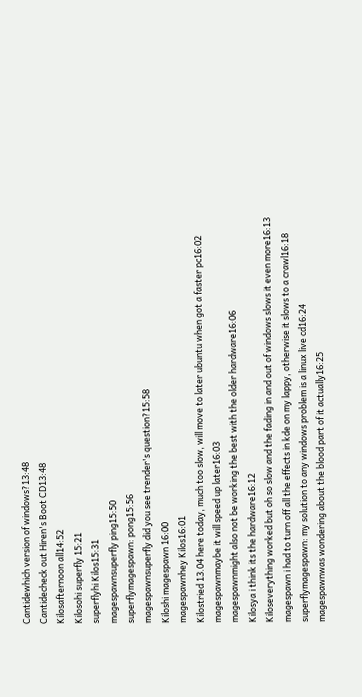Cantidewhich version of windows?13:48
Cantidecheck out Hiren's Boot CD13:48
Kilosafternoon all14:52
Kilosohi superfly 15:21
superflyhi Kilos15:31
magespawnsuperfly ping15:50
superflymagespawn: pong15:56
magespawnsuperfly did you see trender's question?15:58
Kiloshi magespawn 16:00
magespawnhey Kilos16:01
Kilostried 13.04 here today, much too slow, will move to later ubuntu when got a faster pc16:02
magespawnmaybe it will speed up later16:03
magespawnmight also not be working the best with the older hardware16:06
Kilosya i think its the hardware16:12
Kiloseverything worked but oh so slow and the fading in and out of windows slows it even more16:13
magespawn i had to turn off all the effects in kde on my lappy, otherwise it slows to a crawl16:18
superflymagespawn: my solution to any windows problem is a linux live cd16:24
magespawnwas wondering about the blood part of it actually16:25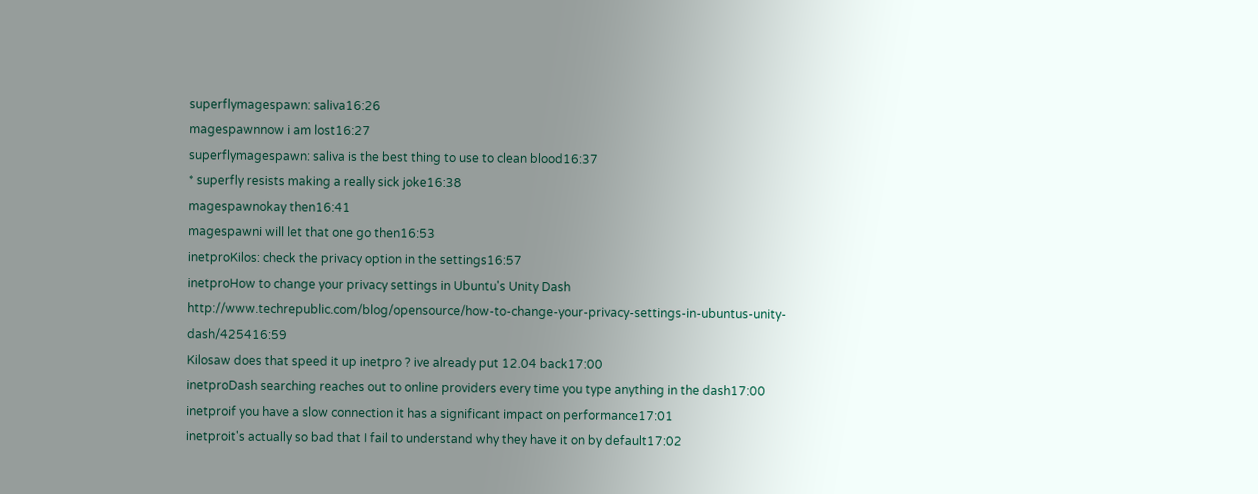superflymagespawn: saliva16:26
magespawnnow i am lost16:27
superflymagespawn: saliva is the best thing to use to clean blood16:37
* superfly resists making a really sick joke16:38
magespawnokay then16:41
magespawni will let that one go then16:53
inetproKilos: check the privacy option in the settings16:57
inetproHow to change your privacy settings in Ubuntu's Unity Dash http://www.techrepublic.com/blog/opensource/how-to-change-your-privacy-settings-in-ubuntus-unity-dash/425416:59
Kilosaw does that speed it up inetpro ? ive already put 12.04 back17:00
inetproDash searching reaches out to online providers every time you type anything in the dash17:00
inetproif you have a slow connection it has a significant impact on performance17:01
inetproit's actually so bad that I fail to understand why they have it on by default17:02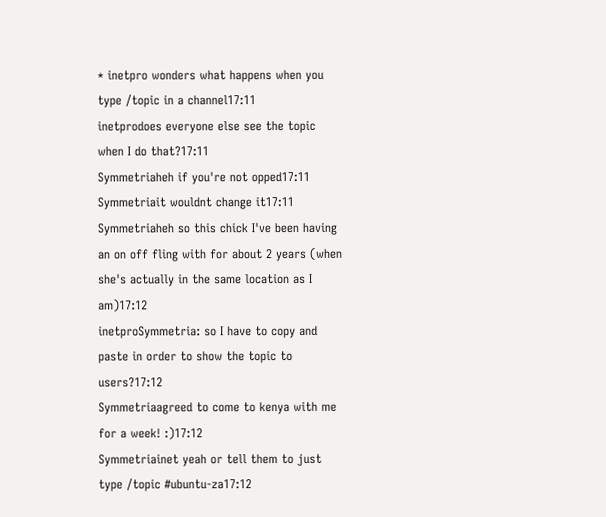* inetpro wonders what happens when you type /topic in a channel17:11
inetprodoes everyone else see the topic when I do that?17:11
Symmetriaheh if you're not opped17:11
Symmetriait wouldnt change it17:11
Symmetriaheh so this chick I've been having an on off fling with for about 2 years (when she's actually in the same location as I am)17:12
inetproSymmetria: so I have to copy and paste in order to show the topic to users?17:12
Symmetriaagreed to come to kenya with me for a week! :)17:12
Symmetriainet yeah or tell them to just type /topic #ubuntu-za17:12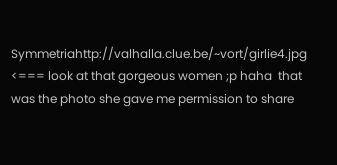Symmetriahttp://valhalla.clue.be/~vort/girlie4.jpg <=== look at that gorgeous women ;p haha  that was the photo she gave me permission to share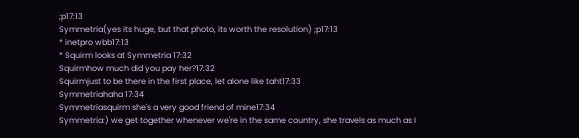;p17:13
Symmetria(yes its huge, but that photo, its worth the resolution) ;p17:13
* inetpro wbb17:13
* Squirm looks at Symmetria 17:32
Squirmhow much did you pay her?17:32
Squirmjust to be there in the first place, let alone like taht17:33
Symmetriahaha 17:34
Symmetriasquirm she's a very good friend of mine17:34
Symmetria:) we get together whenever we're in the same country, she travels as much as I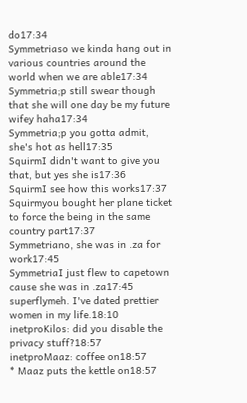do17:34
Symmetriaso we kinda hang out in various countries around the world when we are able17:34
Symmetria;p still swear though that she will one day be my future wifey haha17:34
Symmetria;p you gotta admit, she's hot as hell17:35
SquirmI didn't want to give you that, but yes she is17:36
SquirmI see how this works17:37
Squirmyou bought her plane ticket to force the being in the same country part17:37
Symmetriano, she was in .za for work17:45
SymmetriaI just flew to capetown cause she was in .za17:45
superflymeh. I've dated prettier women in my life.18:10
inetproKilos: did you disable the privacy stuff?18:57
inetproMaaz: coffee on18:57
* Maaz puts the kettle on18:57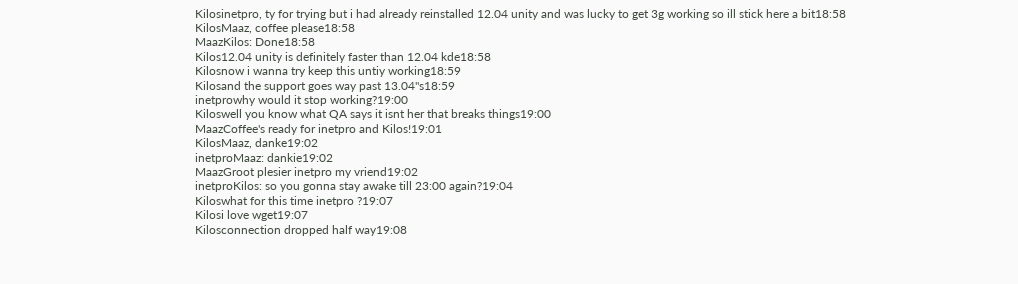Kilosinetpro, ty for trying but i had already reinstalled 12.04 unity and was lucky to get 3g working so ill stick here a bit18:58
KilosMaaz, coffee please18:58
MaazKilos: Done18:58
Kilos12.04 unity is definitely faster than 12.04 kde18:58
Kilosnow i wanna try keep this untiy working18:59
Kilosand the support goes way past 13.04"s18:59
inetprowhy would it stop working?19:00
Kiloswell you know what QA says it isnt her that breaks things19:00
MaazCoffee's ready for inetpro and Kilos!19:01
KilosMaaz, danke19:02
inetproMaaz: dankie19:02
MaazGroot plesier inetpro my vriend19:02
inetproKilos: so you gonna stay awake till 23:00 again?19:04
Kiloswhat for this time inetpro ?19:07
Kilosi love wget19:07
Kilosconnection dropped half way19:08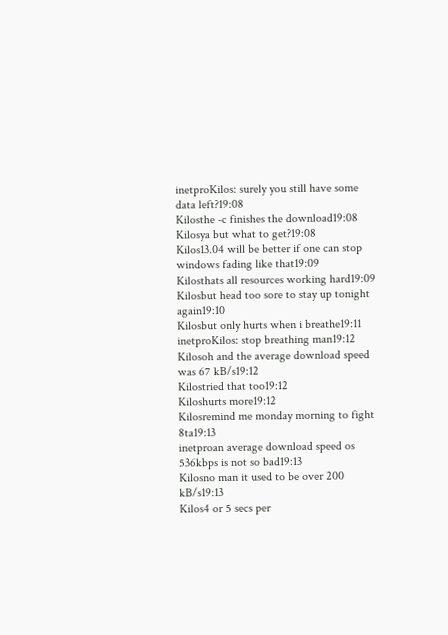inetproKilos: surely you still have some data left?19:08
Kilosthe -c finishes the download19:08
Kilosya but what to get?19:08
Kilos13.04 will be better if one can stop windows fading like that19:09
Kilosthats all resources working hard19:09
Kilosbut head too sore to stay up tonight again19:10
Kilosbut only hurts when i breathe19:11
inetproKilos: stop breathing man19:12
Kilosoh and the average download speed was 67 kB/s19:12
Kilostried that too19:12
Kiloshurts more19:12
Kilosremind me monday morning to fight 8ta19:13
inetproan average download speed os 536kbps is not so bad19:13
Kilosno man it used to be over 200 kB/s19:13
Kilos4 or 5 secs per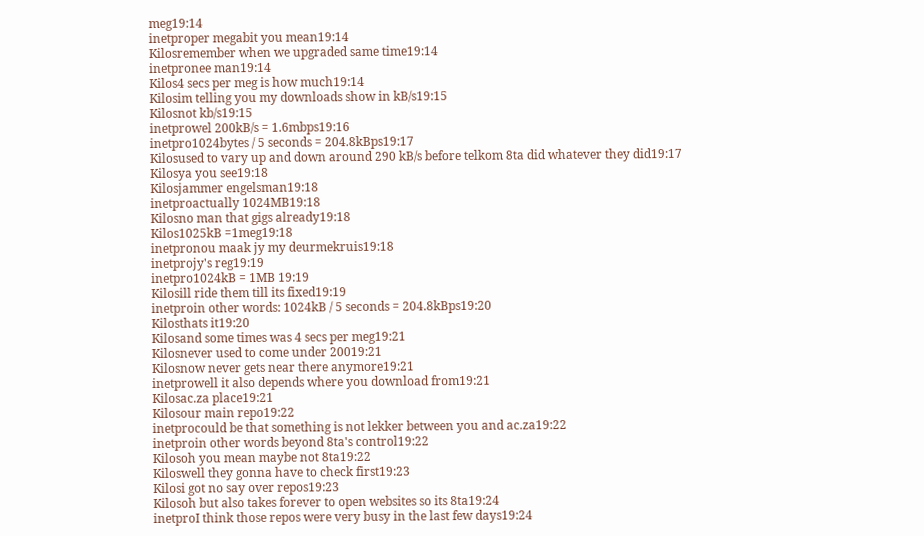meg19:14
inetproper megabit you mean19:14
Kilosremember when we upgraded same time19:14
inetpronee man19:14
Kilos4 secs per meg is how much19:14
Kilosim telling you my downloads show in kB/s19:15
Kilosnot kb/s19:15
inetprowel 200kB/s = 1.6mbps19:16
inetpro1024bytes / 5 seconds = 204.8kBps19:17
Kilosused to vary up and down around 290 kB/s before telkom 8ta did whatever they did19:17
Kilosya you see19:18
Kilosjammer engelsman19:18
inetproactually 1024MB19:18
Kilosno man that gigs already19:18
Kilos1025kB =1meg19:18
inetpronou maak jy my deurmekruis19:18
inetprojy's reg19:19
inetpro1024kB = 1MB 19:19
Kilosill ride them till its fixed19:19
inetproin other words: 1024kB / 5 seconds = 204.8kBps19:20
Kilosthats it19:20
Kilosand some times was 4 secs per meg19:21
Kilosnever used to come under 20019:21
Kilosnow never gets near there anymore19:21
inetprowell it also depends where you download from19:21
Kilosac.za place19:21
Kilosour main repo19:22
inetprocould be that something is not lekker between you and ac.za19:22
inetproin other words beyond 8ta's control19:22
Kilosoh you mean maybe not 8ta19:22
Kiloswell they gonna have to check first19:23
Kilosi got no say over repos19:23
Kilosoh but also takes forever to open websites so its 8ta19:24
inetproI think those repos were very busy in the last few days19:24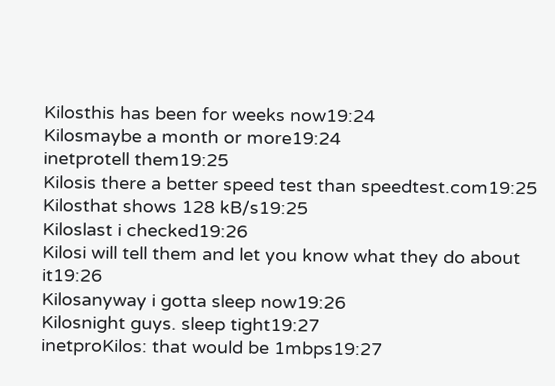Kilosthis has been for weeks now19:24
Kilosmaybe a month or more19:24
inetprotell them19:25
Kilosis there a better speed test than speedtest.com19:25
Kilosthat shows 128 kB/s19:25
Kiloslast i checked19:26
Kilosi will tell them and let you know what they do about it19:26
Kilosanyway i gotta sleep now19:26
Kilosnight guys. sleep tight19:27
inetproKilos: that would be 1mbps19:27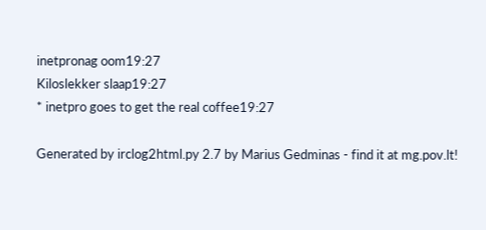inetpronag oom19:27
Kiloslekker slaap19:27
* inetpro goes to get the real coffee19:27

Generated by irclog2html.py 2.7 by Marius Gedminas - find it at mg.pov.lt!